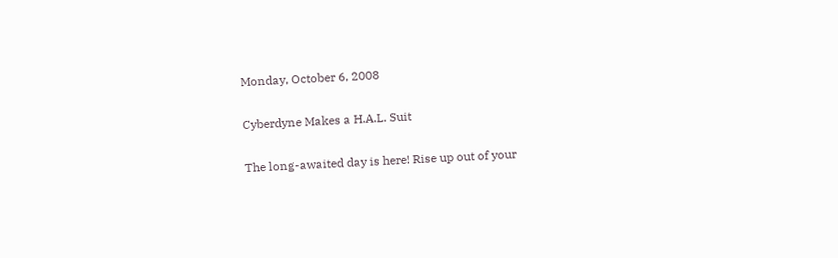Monday, October 6, 2008

Cyberdyne Makes a H.A.L. Suit

The long-awaited day is here! Rise up out of your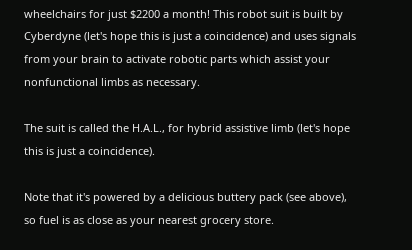wheelchairs for just $2200 a month! This robot suit is built by Cyberdyne (let's hope this is just a coincidence) and uses signals from your brain to activate robotic parts which assist your nonfunctional limbs as necessary.

The suit is called the H.A.L., for hybrid assistive limb (let's hope this is just a coincidence).

Note that it's powered by a delicious buttery pack (see above), so fuel is as close as your nearest grocery store.